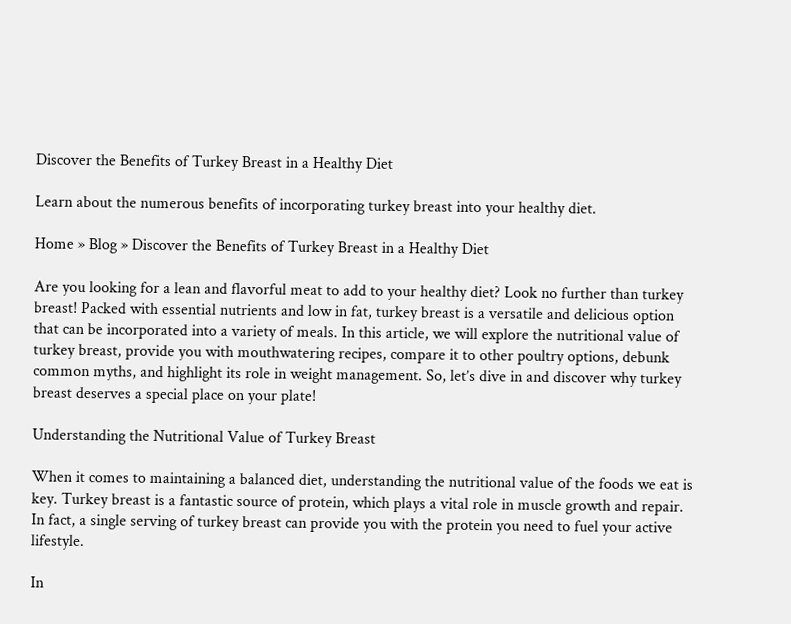Discover the Benefits of Turkey Breast in a Healthy Diet

Learn about the numerous benefits of incorporating turkey breast into your healthy diet.

Home » Blog » Discover the Benefits of Turkey Breast in a Healthy Diet

Are you looking for a lean and flavorful meat to add to your healthy diet? Look no further than turkey breast! Packed with essential nutrients and low in fat, turkey breast is a versatile and delicious option that can be incorporated into a variety of meals. In this article, we will explore the nutritional value of turkey breast, provide you with mouthwatering recipes, compare it to other poultry options, debunk common myths, and highlight its role in weight management. So, let’s dive in and discover why turkey breast deserves a special place on your plate!

Understanding the Nutritional Value of Turkey Breast

When it comes to maintaining a balanced diet, understanding the nutritional value of the foods we eat is key. Turkey breast is a fantastic source of protein, which plays a vital role in muscle growth and repair. In fact, a single serving of turkey breast can provide you with the protein you need to fuel your active lifestyle.

In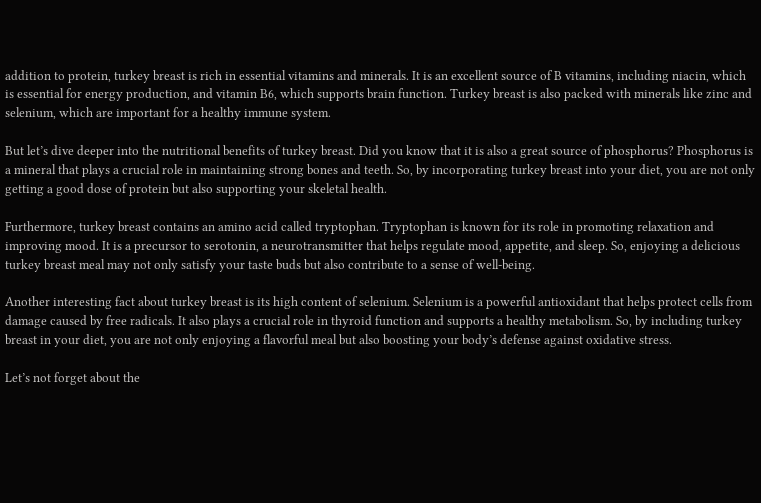addition to protein, turkey breast is rich in essential vitamins and minerals. It is an excellent source of B vitamins, including niacin, which is essential for energy production, and vitamin B6, which supports brain function. Turkey breast is also packed with minerals like zinc and selenium, which are important for a healthy immune system.

But let’s dive deeper into the nutritional benefits of turkey breast. Did you know that it is also a great source of phosphorus? Phosphorus is a mineral that plays a crucial role in maintaining strong bones and teeth. So, by incorporating turkey breast into your diet, you are not only getting a good dose of protein but also supporting your skeletal health.

Furthermore, turkey breast contains an amino acid called tryptophan. Tryptophan is known for its role in promoting relaxation and improving mood. It is a precursor to serotonin, a neurotransmitter that helps regulate mood, appetite, and sleep. So, enjoying a delicious turkey breast meal may not only satisfy your taste buds but also contribute to a sense of well-being.

Another interesting fact about turkey breast is its high content of selenium. Selenium is a powerful antioxidant that helps protect cells from damage caused by free radicals. It also plays a crucial role in thyroid function and supports a healthy metabolism. So, by including turkey breast in your diet, you are not only enjoying a flavorful meal but also boosting your body’s defense against oxidative stress.

Let’s not forget about the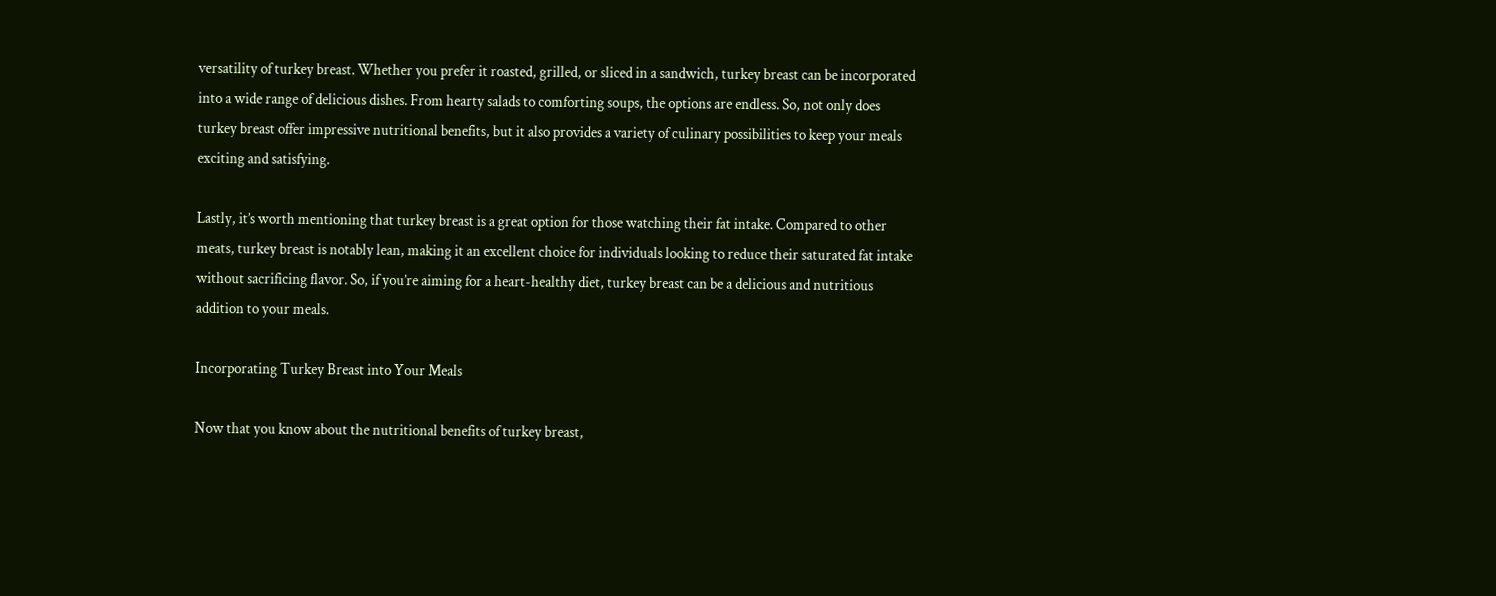versatility of turkey breast. Whether you prefer it roasted, grilled, or sliced in a sandwich, turkey breast can be incorporated into a wide range of delicious dishes. From hearty salads to comforting soups, the options are endless. So, not only does turkey breast offer impressive nutritional benefits, but it also provides a variety of culinary possibilities to keep your meals exciting and satisfying.

Lastly, it’s worth mentioning that turkey breast is a great option for those watching their fat intake. Compared to other meats, turkey breast is notably lean, making it an excellent choice for individuals looking to reduce their saturated fat intake without sacrificing flavor. So, if you’re aiming for a heart-healthy diet, turkey breast can be a delicious and nutritious addition to your meals.

Incorporating Turkey Breast into Your Meals

Now that you know about the nutritional benefits of turkey breast,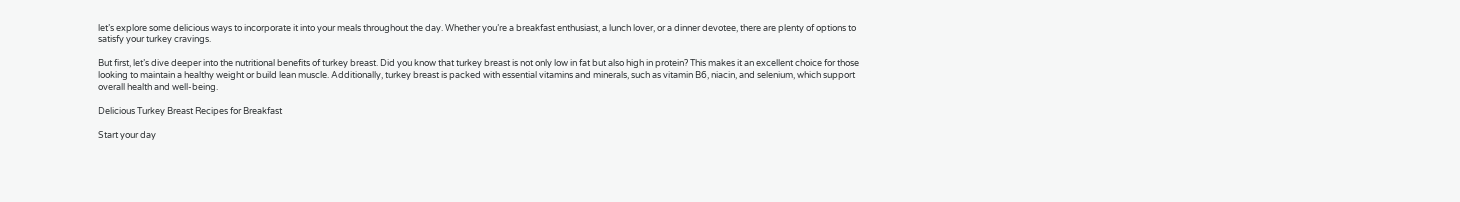let’s explore some delicious ways to incorporate it into your meals throughout the day. Whether you’re a breakfast enthusiast, a lunch lover, or a dinner devotee, there are plenty of options to satisfy your turkey cravings.

But first, let’s dive deeper into the nutritional benefits of turkey breast. Did you know that turkey breast is not only low in fat but also high in protein? This makes it an excellent choice for those looking to maintain a healthy weight or build lean muscle. Additionally, turkey breast is packed with essential vitamins and minerals, such as vitamin B6, niacin, and selenium, which support overall health and well-being.

Delicious Turkey Breast Recipes for Breakfast

Start your day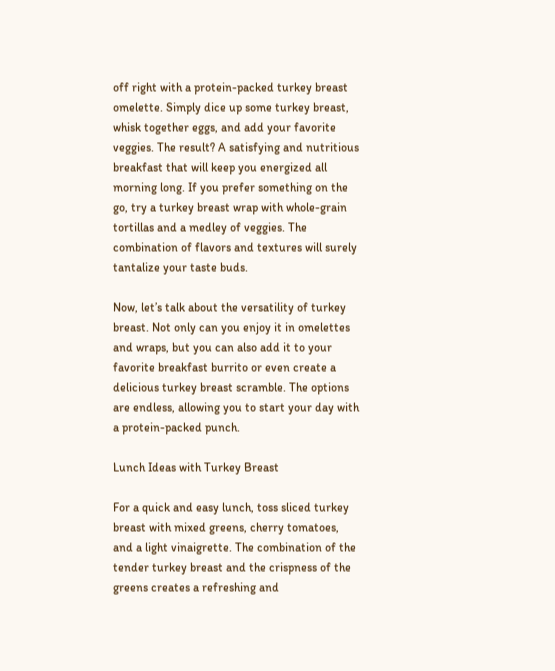off right with a protein-packed turkey breast omelette. Simply dice up some turkey breast, whisk together eggs, and add your favorite veggies. The result? A satisfying and nutritious breakfast that will keep you energized all morning long. If you prefer something on the go, try a turkey breast wrap with whole-grain tortillas and a medley of veggies. The combination of flavors and textures will surely tantalize your taste buds.

Now, let’s talk about the versatility of turkey breast. Not only can you enjoy it in omelettes and wraps, but you can also add it to your favorite breakfast burrito or even create a delicious turkey breast scramble. The options are endless, allowing you to start your day with a protein-packed punch.

Lunch Ideas with Turkey Breast

For a quick and easy lunch, toss sliced turkey breast with mixed greens, cherry tomatoes, and a light vinaigrette. The combination of the tender turkey breast and the crispness of the greens creates a refreshing and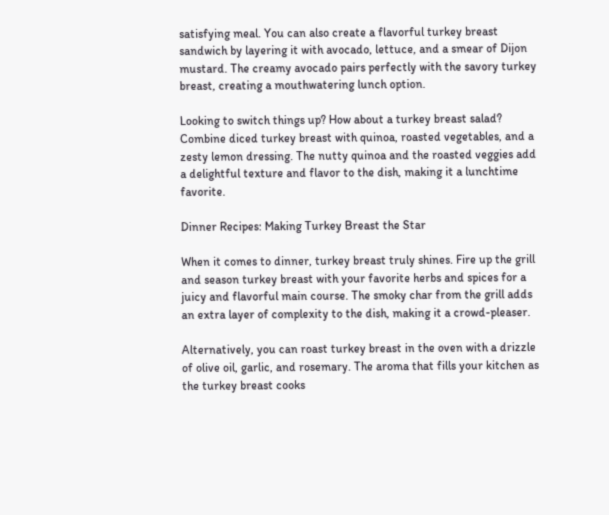satisfying meal. You can also create a flavorful turkey breast sandwich by layering it with avocado, lettuce, and a smear of Dijon mustard. The creamy avocado pairs perfectly with the savory turkey breast, creating a mouthwatering lunch option.

Looking to switch things up? How about a turkey breast salad? Combine diced turkey breast with quinoa, roasted vegetables, and a zesty lemon dressing. The nutty quinoa and the roasted veggies add a delightful texture and flavor to the dish, making it a lunchtime favorite.

Dinner Recipes: Making Turkey Breast the Star

When it comes to dinner, turkey breast truly shines. Fire up the grill and season turkey breast with your favorite herbs and spices for a juicy and flavorful main course. The smoky char from the grill adds an extra layer of complexity to the dish, making it a crowd-pleaser.

Alternatively, you can roast turkey breast in the oven with a drizzle of olive oil, garlic, and rosemary. The aroma that fills your kitchen as the turkey breast cooks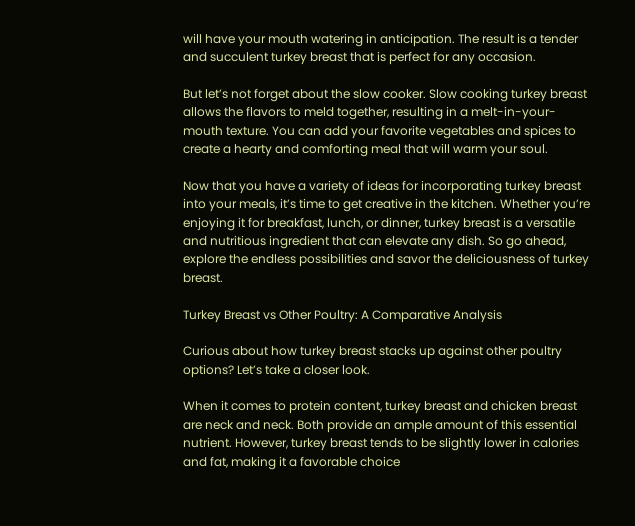will have your mouth watering in anticipation. The result is a tender and succulent turkey breast that is perfect for any occasion.

But let’s not forget about the slow cooker. Slow cooking turkey breast allows the flavors to meld together, resulting in a melt-in-your-mouth texture. You can add your favorite vegetables and spices to create a hearty and comforting meal that will warm your soul.

Now that you have a variety of ideas for incorporating turkey breast into your meals, it’s time to get creative in the kitchen. Whether you’re enjoying it for breakfast, lunch, or dinner, turkey breast is a versatile and nutritious ingredient that can elevate any dish. So go ahead, explore the endless possibilities and savor the deliciousness of turkey breast.

Turkey Breast vs Other Poultry: A Comparative Analysis

Curious about how turkey breast stacks up against other poultry options? Let’s take a closer look.

When it comes to protein content, turkey breast and chicken breast are neck and neck. Both provide an ample amount of this essential nutrient. However, turkey breast tends to be slightly lower in calories and fat, making it a favorable choice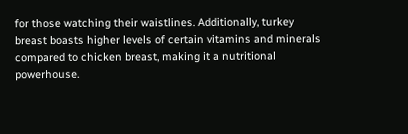for those watching their waistlines. Additionally, turkey breast boasts higher levels of certain vitamins and minerals compared to chicken breast, making it a nutritional powerhouse.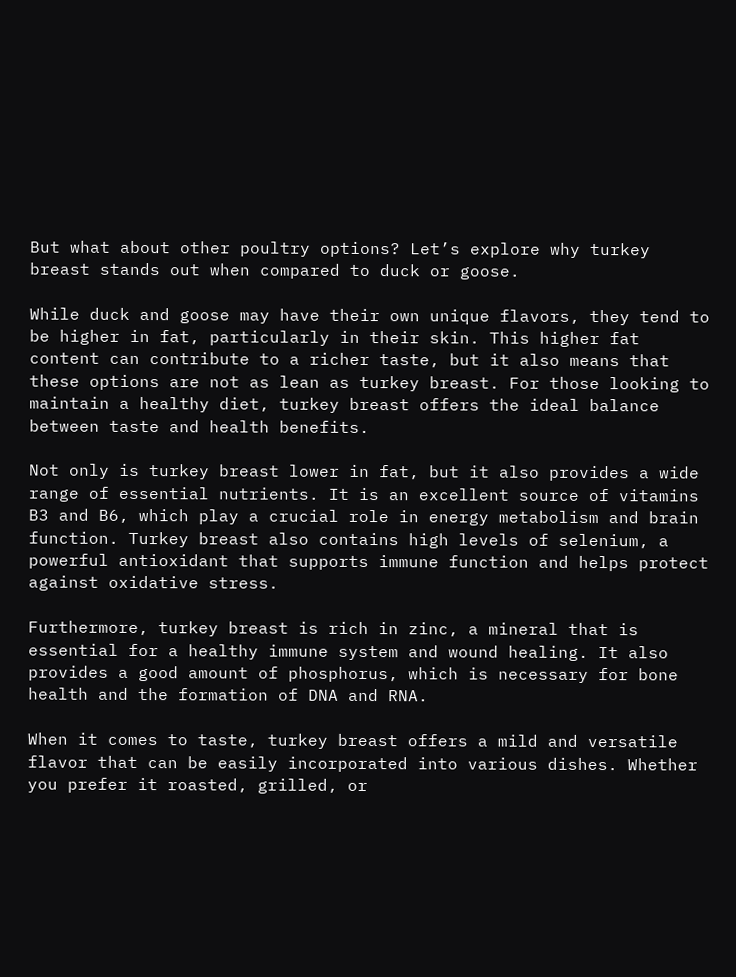But what about other poultry options? Let’s explore why turkey breast stands out when compared to duck or goose.

While duck and goose may have their own unique flavors, they tend to be higher in fat, particularly in their skin. This higher fat content can contribute to a richer taste, but it also means that these options are not as lean as turkey breast. For those looking to maintain a healthy diet, turkey breast offers the ideal balance between taste and health benefits.

Not only is turkey breast lower in fat, but it also provides a wide range of essential nutrients. It is an excellent source of vitamins B3 and B6, which play a crucial role in energy metabolism and brain function. Turkey breast also contains high levels of selenium, a powerful antioxidant that supports immune function and helps protect against oxidative stress.

Furthermore, turkey breast is rich in zinc, a mineral that is essential for a healthy immune system and wound healing. It also provides a good amount of phosphorus, which is necessary for bone health and the formation of DNA and RNA.

When it comes to taste, turkey breast offers a mild and versatile flavor that can be easily incorporated into various dishes. Whether you prefer it roasted, grilled, or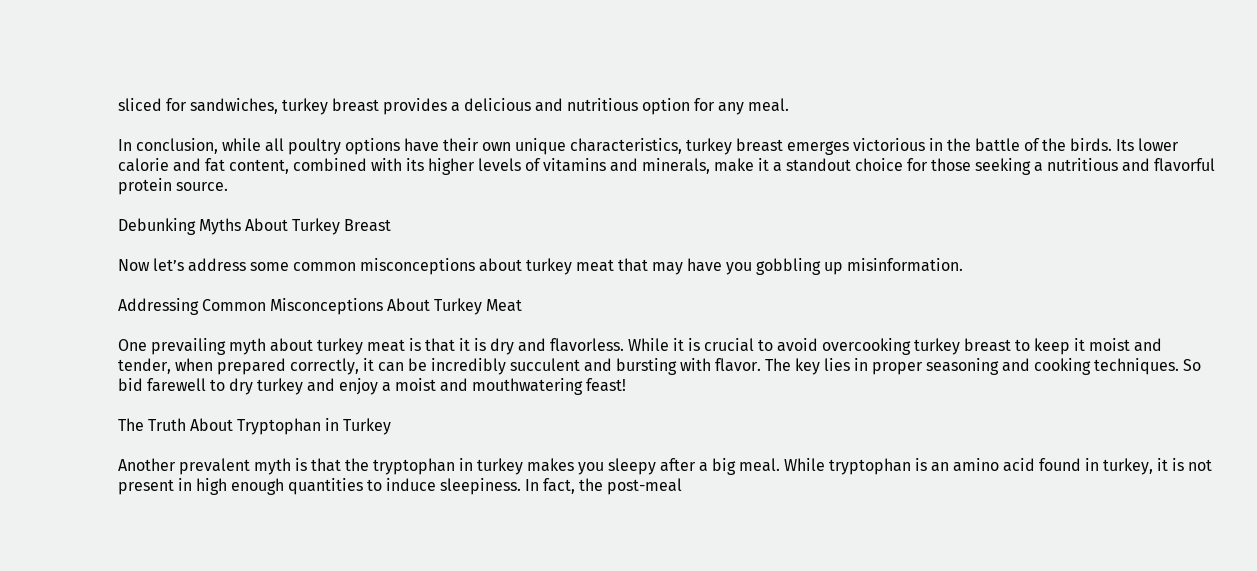sliced for sandwiches, turkey breast provides a delicious and nutritious option for any meal.

In conclusion, while all poultry options have their own unique characteristics, turkey breast emerges victorious in the battle of the birds. Its lower calorie and fat content, combined with its higher levels of vitamins and minerals, make it a standout choice for those seeking a nutritious and flavorful protein source.

Debunking Myths About Turkey Breast

Now let’s address some common misconceptions about turkey meat that may have you gobbling up misinformation.

Addressing Common Misconceptions About Turkey Meat

One prevailing myth about turkey meat is that it is dry and flavorless. While it is crucial to avoid overcooking turkey breast to keep it moist and tender, when prepared correctly, it can be incredibly succulent and bursting with flavor. The key lies in proper seasoning and cooking techniques. So bid farewell to dry turkey and enjoy a moist and mouthwatering feast!

The Truth About Tryptophan in Turkey

Another prevalent myth is that the tryptophan in turkey makes you sleepy after a big meal. While tryptophan is an amino acid found in turkey, it is not present in high enough quantities to induce sleepiness. In fact, the post-meal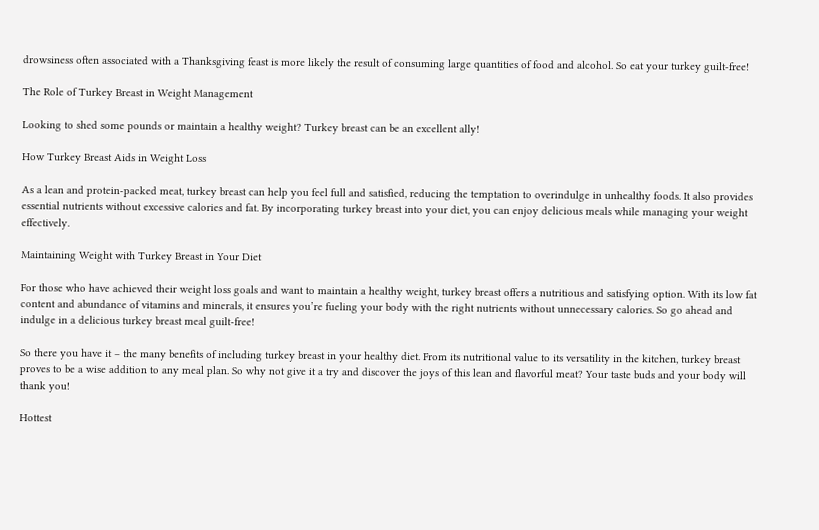drowsiness often associated with a Thanksgiving feast is more likely the result of consuming large quantities of food and alcohol. So eat your turkey guilt-free!

The Role of Turkey Breast in Weight Management

Looking to shed some pounds or maintain a healthy weight? Turkey breast can be an excellent ally!

How Turkey Breast Aids in Weight Loss

As a lean and protein-packed meat, turkey breast can help you feel full and satisfied, reducing the temptation to overindulge in unhealthy foods. It also provides essential nutrients without excessive calories and fat. By incorporating turkey breast into your diet, you can enjoy delicious meals while managing your weight effectively.

Maintaining Weight with Turkey Breast in Your Diet

For those who have achieved their weight loss goals and want to maintain a healthy weight, turkey breast offers a nutritious and satisfying option. With its low fat content and abundance of vitamins and minerals, it ensures you’re fueling your body with the right nutrients without unnecessary calories. So go ahead and indulge in a delicious turkey breast meal guilt-free!

So there you have it – the many benefits of including turkey breast in your healthy diet. From its nutritional value to its versatility in the kitchen, turkey breast proves to be a wise addition to any meal plan. So why not give it a try and discover the joys of this lean and flavorful meat? Your taste buds and your body will thank you!

Hottest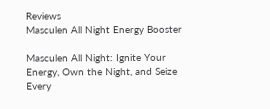Reviews
Masculen All Night Energy Booster

Masculen All Night: Ignite Your Energy, Own the Night, and Seize Every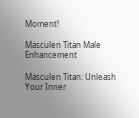Moment!

Masculen Titan Male Enhancement

Masculen Titan: Unleash Your Inner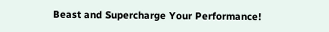Beast and Supercharge Your Performance!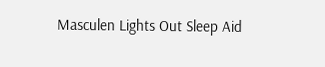Masculen Lights Out Sleep Aid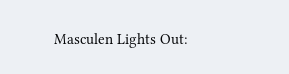Masculen Lights Out: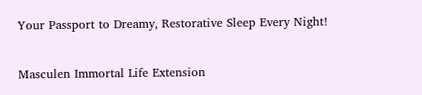Your Passport to Dreamy, Restorative Sleep Every Night!

Masculen Immortal Life Extension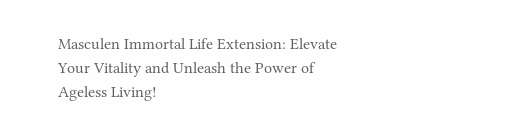Masculen Immortal Life Extension: Elevate Your Vitality and Unleash the Power of Ageless Living!